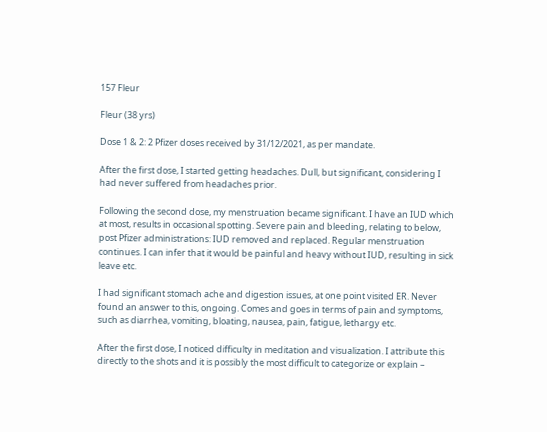157 Fleur

Fleur (38 yrs)

Dose 1 & 2: 2 Pfizer doses received by 31/12/2021, as per mandate.

After the first dose, I started getting headaches. Dull, but significant, considering I had never suffered from headaches prior.

Following the second dose, my menstruation became significant. I have an IUD which at most, results in occasional spotting. Severe pain and bleeding, relating to below, post Pfizer administrations: IUD removed and replaced. Regular menstruation continues. I can infer that it would be painful and heavy without IUD, resulting in sick leave etc.

I had significant stomach ache and digestion issues, at one point visited ER. Never found an answer to this, ongoing. Comes and goes in terms of pain and symptoms, such as diarrhea, vomiting, bloating, nausea, pain, fatigue, lethargy etc.

After the first dose, I noticed difficulty in meditation and visualization. I attribute this directly to the shots and it is possibly the most difficult to categorize or explain –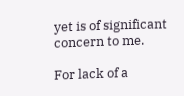yet is of significant concern to me.

For lack of a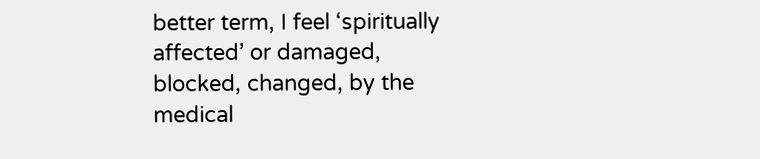better term, I feel ‘spiritually affected’ or damaged, blocked, changed, by the medical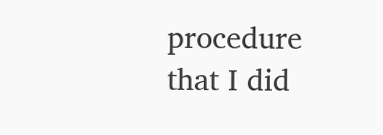procedure that I did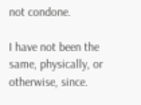not condone.

I have not been the same, physically, or otherwise, since.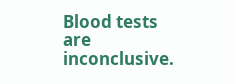Blood tests are inconclusive.